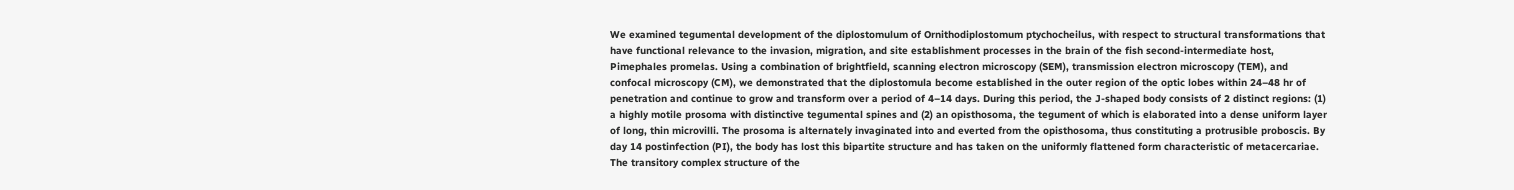We examined tegumental development of the diplostomulum of Ornithodiplostomum ptychocheilus, with respect to structural transformations that have functional relevance to the invasion, migration, and site establishment processes in the brain of the fish second-intermediate host, Pimephales promelas. Using a combination of brightfield, scanning electron microscopy (SEM), transmission electron microscopy (TEM), and confocal microscopy (CM), we demonstrated that the diplostomula become established in the outer region of the optic lobes within 24–48 hr of penetration and continue to grow and transform over a period of 4–14 days. During this period, the J-shaped body consists of 2 distinct regions: (1) a highly motile prosoma with distinctive tegumental spines and (2) an opisthosoma, the tegument of which is elaborated into a dense uniform layer of long, thin microvilli. The prosoma is alternately invaginated into and everted from the opisthosoma, thus constituting a protrusible proboscis. By day 14 postinfection (PI), the body has lost this bipartite structure and has taken on the uniformly flattened form characteristic of metacercariae. The transitory complex structure of the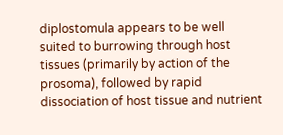diplostomula appears to be well suited to burrowing through host tissues (primarily by action of the prosoma), followed by rapid dissociation of host tissue and nutrient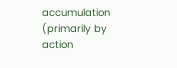accumulation (primarily by action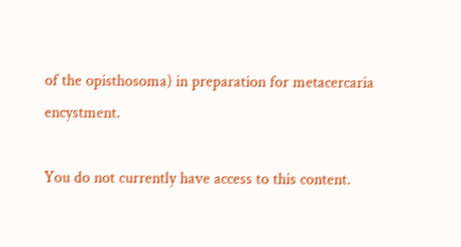of the opisthosoma) in preparation for metacercaria encystment.

You do not currently have access to this content.